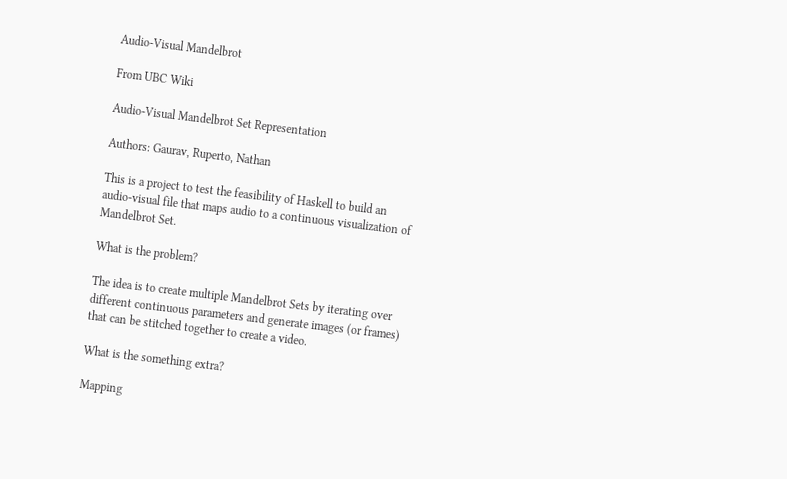Audio-Visual Mandelbrot

From UBC Wiki

Audio-Visual Mandelbrot Set Representation

Authors: Gaurav, Ruperto, Nathan

This is a project to test the feasibility of Haskell to build an audio-visual file that maps audio to a continuous visualization of Mandelbrot Set.

What is the problem?

The idea is to create multiple Mandelbrot Sets by iterating over different continuous parameters and generate images (or frames) that can be stitched together to create a video.

What is the something extra?

Mapping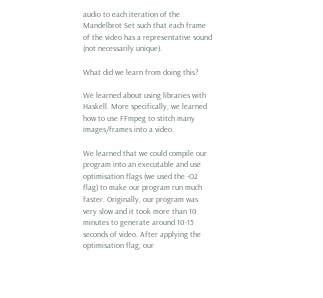audio to each iteration of the Mandelbrot Set such that each frame of the video has a representative sound (not necessarily unique).

What did we learn from doing this?

We learned about using libraries with Haskell. More specifically, we learned how to use FFmpeg to stitch many images/frames into a video.

We learned that we could compile our program into an executable and use optimisation flags (we used the -O2 flag) to make our program run much faster. Originally, our program was very slow and it took more than 10 minutes to generate around 10-15 seconds of video. After applying the optimisation flag, our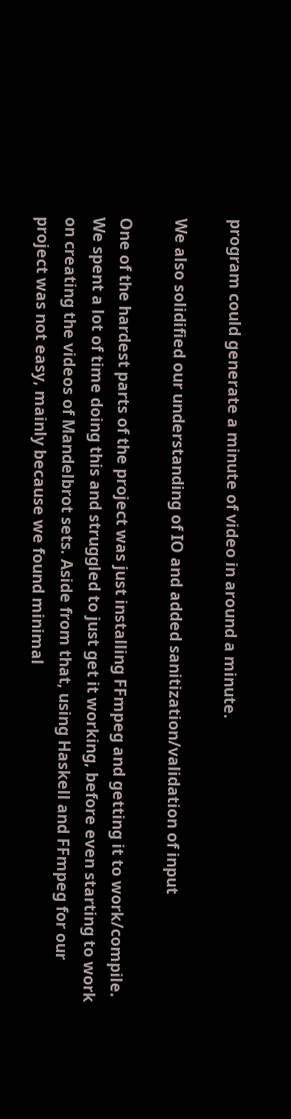program could generate a minute of video in around a minute.

We also solidified our understanding of IO and added sanitization/validation of input

One of the hardest parts of the project was just installing FFmpeg and getting it to work/compile. We spent a lot of time doing this and struggled to just get it working, before even starting to work on creating the videos of Mandelbrot sets. Aside from that, using Haskell and FFmpeg for our project was not easy, mainly because we found minimal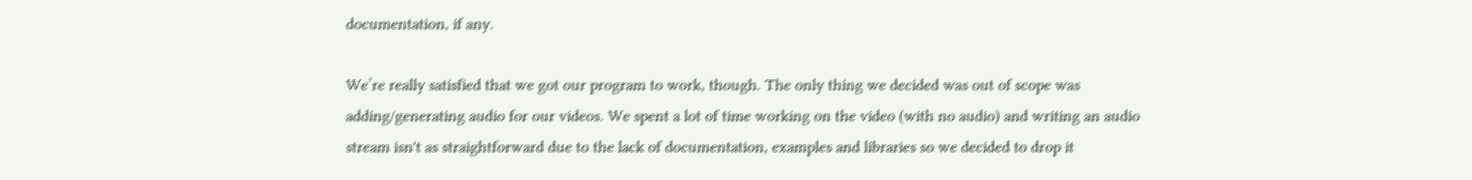documentation, if any.

We’re really satisfied that we got our program to work, though. The only thing we decided was out of scope was adding/generating audio for our videos. We spent a lot of time working on the video (with no audio) and writing an audio stream isn't as straightforward due to the lack of documentation, examples and libraries so we decided to drop it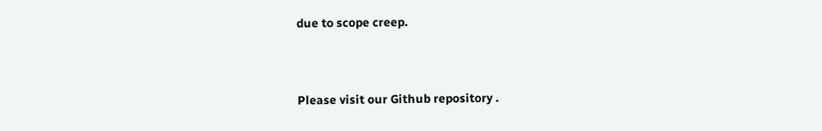due to scope creep.


Please visit our Github repository .